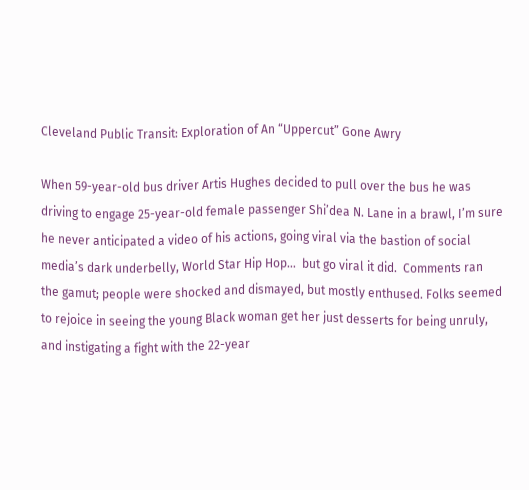Cleveland Public Transit: Exploration of An “Uppercut” Gone Awry

When 59-year-old bus driver Artis Hughes decided to pull over the bus he was driving to engage 25-year-old female passenger Shi’dea N. Lane in a brawl, I’m sure he never anticipated a video of his actions, going viral via the bastion of social media’s dark underbelly, World Star Hip Hop…  but go viral it did.  Comments ran the gamut; people were shocked and dismayed, but mostly enthused. Folks seemed to rejoice in seeing the young Black woman get her just desserts for being unruly, and instigating a fight with the 22-year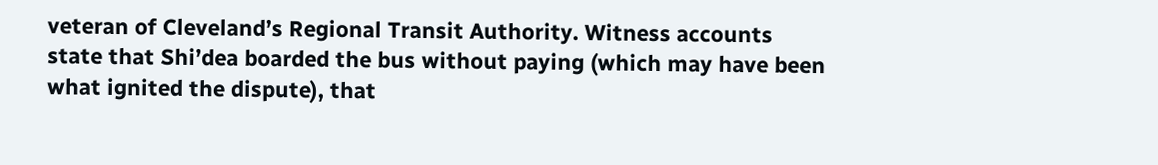veteran of Cleveland’s Regional Transit Authority. Witness accounts state that Shi’dea boarded the bus without paying (which may have been what ignited the dispute), that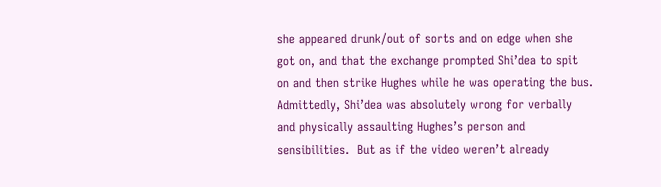she appeared drunk/out of sorts and on edge when she got on, and that the exchange prompted Shi’dea to spit on and then strike Hughes while he was operating the bus. Admittedly, Shi’dea was absolutely wrong for verbally and physically assaulting Hughes’s person and sensibilities.  But as if the video weren’t already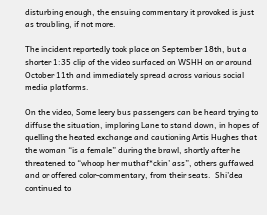disturbing enough, the ensuing commentary it provoked is just as troubling, if not more.

The incident reportedly took place on September 18th, but a shorter 1:35 clip of the video surfaced on WSHH on or around October 11th and immediately spread across various social media platforms.

On the video, Some leery bus passengers can be heard trying to diffuse the situation, imploring Lane to stand down, in hopes of quelling the heated exchange and cautioning Artis Hughes that the woman “is a female” during the brawl, shortly after he threatened to “whoop her muthaf*ckin’ ass”, others guffawed and or offered color-commentary, from their seats.  Shi’dea continued to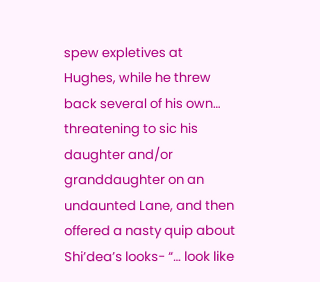spew expletives at Hughes, while he threw back several of his own… threatening to sic his daughter and/or granddaughter on an undaunted Lane, and then offered a nasty quip about Shi’dea’s looks- “… look like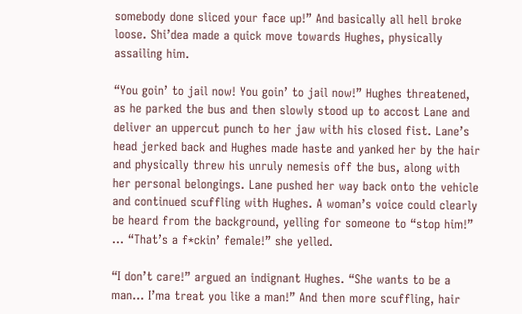somebody done sliced your face up!” And basically all hell broke loose. Shi’dea made a quick move towards Hughes, physically assailing him.

“You goin’ to jail now! You goin’ to jail now!” Hughes threatened, as he parked the bus and then slowly stood up to accost Lane and deliver an uppercut punch to her jaw with his closed fist. Lane’s head jerked back and Hughes made haste and yanked her by the hair and physically threw his unruly nemesis off the bus, along with her personal belongings. Lane pushed her way back onto the vehicle and continued scuffling with Hughes. A woman’s voice could clearly be heard from the background, yelling for someone to “stop him!”  … “That’s a f*ckin’ female!” she yelled.

“I don’t care!” argued an indignant Hughes. “She wants to be a man… I’ma treat you like a man!” And then more scuffling, hair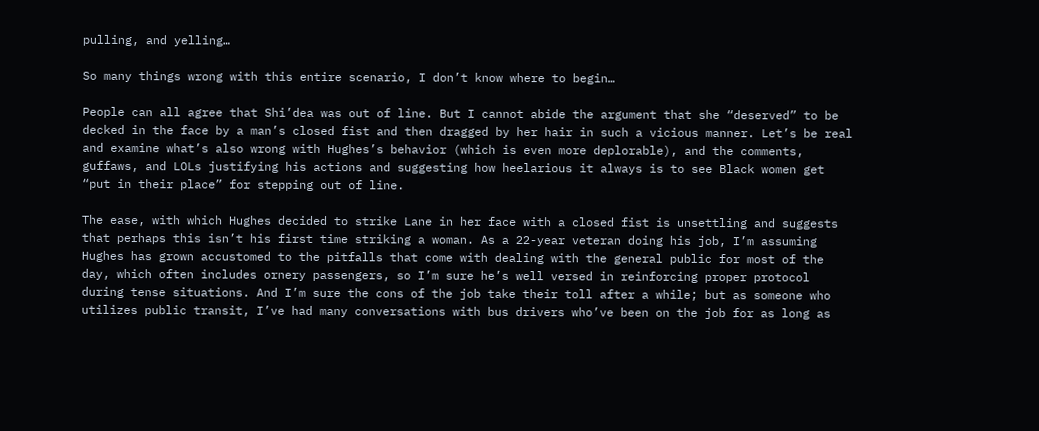pulling, and yelling…

So many things wrong with this entire scenario, I don’t know where to begin…

People can all agree that Shi’dea was out of line. But I cannot abide the argument that she “deserved” to be decked in the face by a man’s closed fist and then dragged by her hair in such a vicious manner. Let’s be real and examine what’s also wrong with Hughes’s behavior (which is even more deplorable), and the comments, guffaws, and LOLs justifying his actions and suggesting how heelarious it always is to see Black women get “put in their place” for stepping out of line.

The ease, with which Hughes decided to strike Lane in her face with a closed fist is unsettling and suggests that perhaps this isn’t his first time striking a woman. As a 22-year veteran doing his job, I’m assuming Hughes has grown accustomed to the pitfalls that come with dealing with the general public for most of the day, which often includes ornery passengers, so I’m sure he’s well versed in reinforcing proper protocol during tense situations. And I’m sure the cons of the job take their toll after a while; but as someone who utilizes public transit, I’ve had many conversations with bus drivers who’ve been on the job for as long as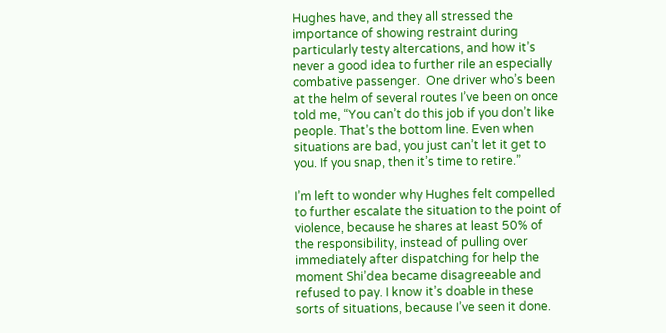Hughes have, and they all stressed the importance of showing restraint during particularly testy altercations, and how it’s never a good idea to further rile an especially combative passenger.  One driver who’s been at the helm of several routes I’ve been on once told me, “You can’t do this job if you don’t like people. That’s the bottom line. Even when situations are bad, you just can’t let it get to you. If you snap, then it’s time to retire.”

I’m left to wonder why Hughes felt compelled to further escalate the situation to the point of violence, because he shares at least 50% of the responsibility, instead of pulling over immediately after dispatching for help the moment Shi’dea became disagreeable and refused to pay. I know it’s doable in these sorts of situations, because I’ve seen it done.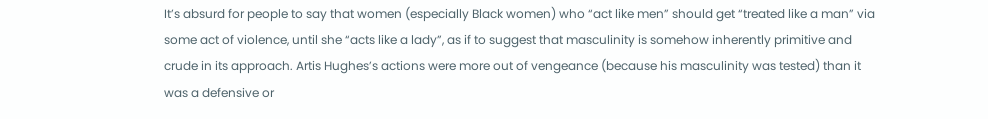It’s absurd for people to say that women (especially Black women) who “act like men” should get “treated like a man” via some act of violence, until she “acts like a lady”, as if to suggest that masculinity is somehow inherently primitive and crude in its approach. Artis Hughes’s actions were more out of vengeance (because his masculinity was tested) than it was a defensive or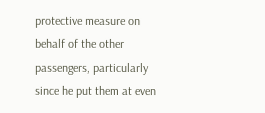protective measure on behalf of the other passengers, particularly since he put them at even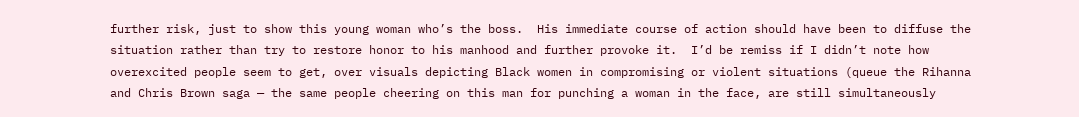further risk, just to show this young woman who’s the boss.  His immediate course of action should have been to diffuse the situation rather than try to restore honor to his manhood and further provoke it.  I’d be remiss if I didn’t note how overexcited people seem to get, over visuals depicting Black women in compromising or violent situations (queue the Rihanna and Chris Brown saga — the same people cheering on this man for punching a woman in the face, are still simultaneously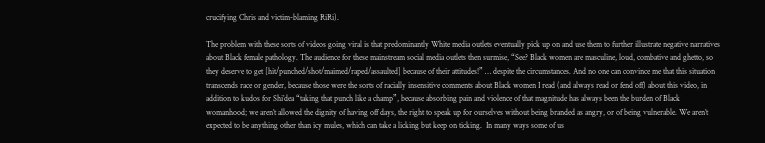crucifying Chris and victim-blaming RiRi).

The problem with these sorts of videos going viral is that predominantly White media outlets eventually pick up on and use them to further illustrate negative narratives about Black female pathology. The audience for these mainstream social media outlets then surmise, “See? Black women are masculine, loud, combative and ghetto, so they deserve to get [hit/punched/shot/maimed/raped/assaulted] because of their attitudes!” … despite the circumstances. And no one can convince me that this situation transcends race or gender, because those were the sorts of racially insensitive comments about Black women I read (and always read or fend off) about this video, in addition to kudos for Shi’dea “taking that punch like a champ”, because absorbing pain and violence of that magnitude has always been the burden of Black womanhood; we aren’t allowed the dignity of having off days, the right to speak up for ourselves without being branded as angry, or of being vulnerable. We aren’t expected to be anything other than icy mules, which can take a licking but keep on ticking.  In many ways some of us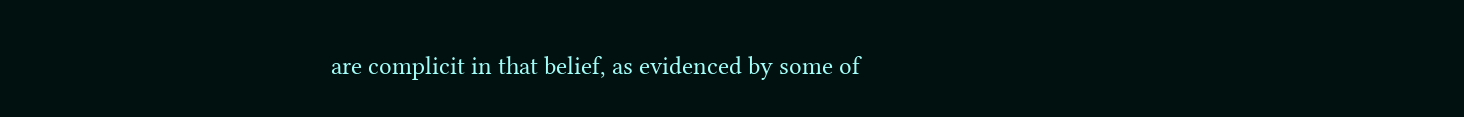are complicit in that belief, as evidenced by some of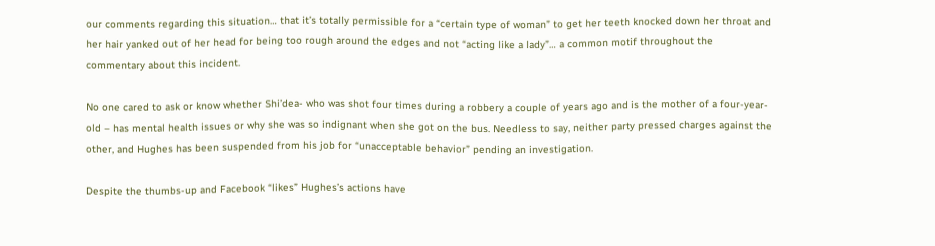our comments regarding this situation… that it’s totally permissible for a “certain type of woman” to get her teeth knocked down her throat and her hair yanked out of her head for being too rough around the edges and not “acting like a lady”… a common motif throughout the commentary about this incident.

No one cared to ask or know whether Shi’dea- who was shot four times during a robbery a couple of years ago and is the mother of a four-year-old – has mental health issues or why she was so indignant when she got on the bus. Needless to say, neither party pressed charges against the other, and Hughes has been suspended from his job for “unacceptable behavior” pending an investigation.

Despite the thumbs-up and Facebook “likes” Hughes’s actions have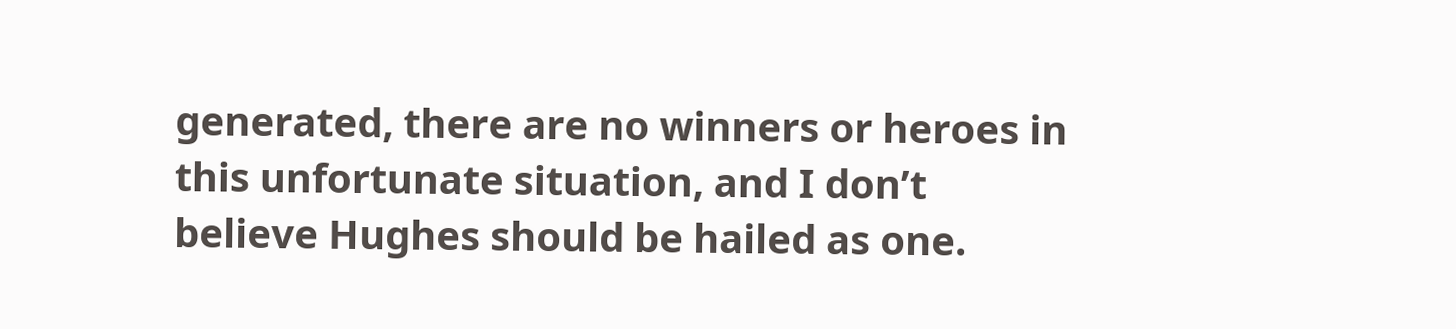generated, there are no winners or heroes in this unfortunate situation, and I don’t believe Hughes should be hailed as one.